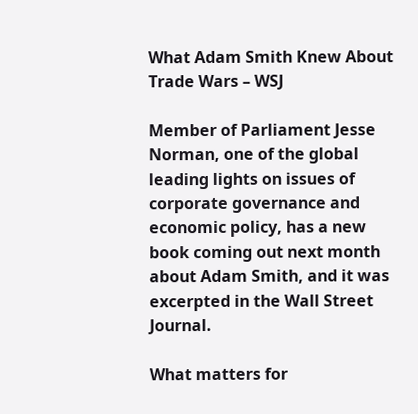What Adam Smith Knew About Trade Wars – WSJ

Member of Parliament Jesse Norman, one of the global leading lights on issues of corporate governance and economic policy, has a new book coming out next month about Adam Smith, and it was excerpted in the Wall Street Journal.

What matters for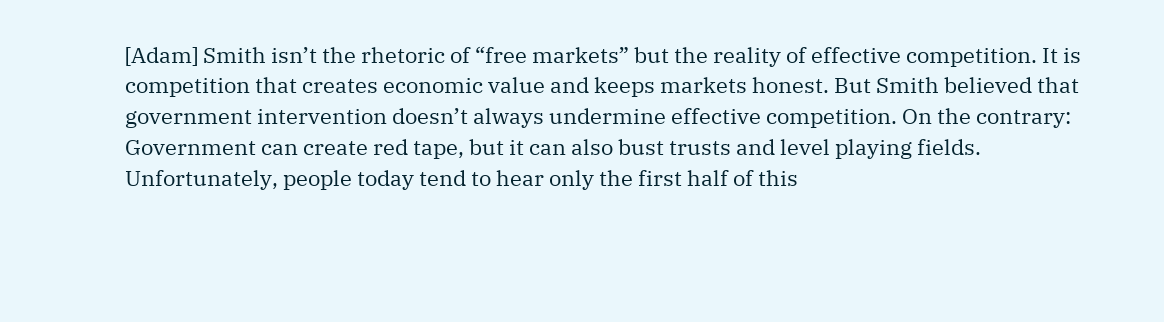[Adam] Smith isn’t the rhetoric of “free markets” but the reality of effective competition. It is competition that creates economic value and keeps markets honest. But Smith believed that government intervention doesn’t always undermine effective competition. On the contrary: Government can create red tape, but it can also bust trusts and level playing fields. Unfortunately, people today tend to hear only the first half of this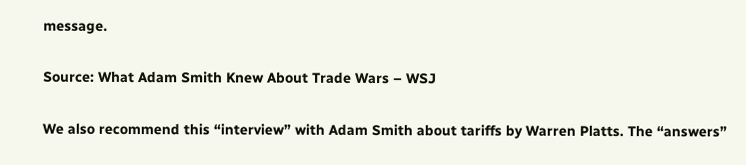message.

Source: What Adam Smith Knew About Trade Wars – WSJ

We also recommend this “interview” with Adam Smith about tariffs by Warren Platts. The “answers”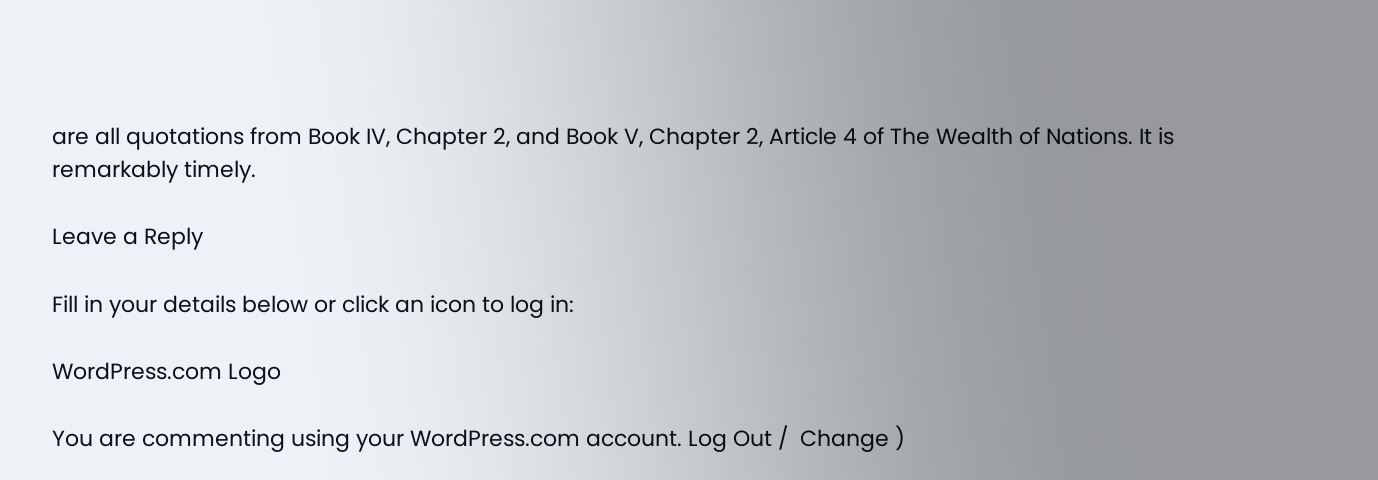are all quotations from Book IV, Chapter 2, and Book V, Chapter 2, Article 4 of The Wealth of Nations. It is remarkably timely.

Leave a Reply

Fill in your details below or click an icon to log in:

WordPress.com Logo

You are commenting using your WordPress.com account. Log Out /  Change )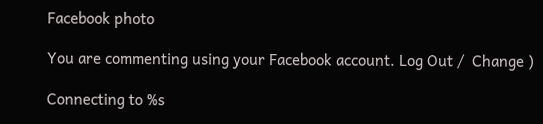Facebook photo

You are commenting using your Facebook account. Log Out /  Change )

Connecting to %s